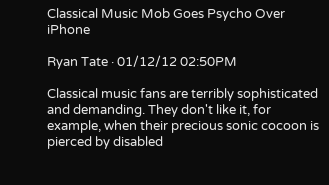Classical Music Mob Goes Psycho Over iPhone

Ryan Tate · 01/12/12 02:50PM

Classical music fans are terribly sophisticated and demanding. They don't like it, for example, when their precious sonic cocoon is pierced by disabled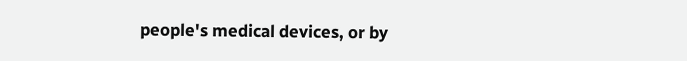people's medical devices, or by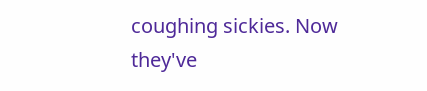coughing sickies. Now they've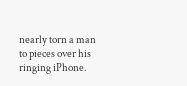nearly torn a man to pieces over his ringing iPhone.